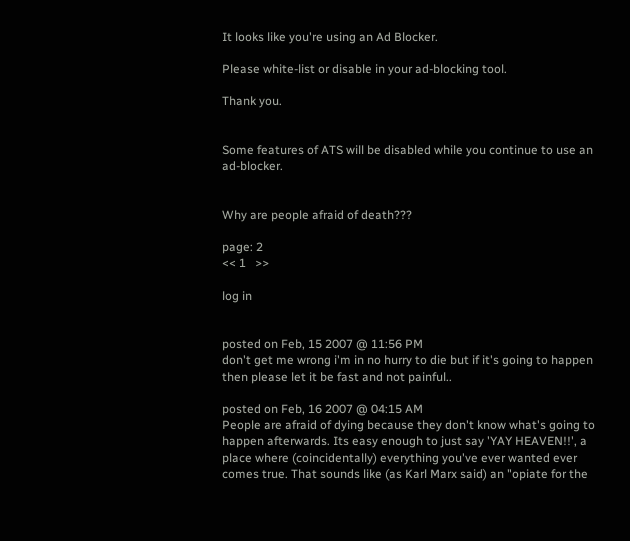It looks like you're using an Ad Blocker.

Please white-list or disable in your ad-blocking tool.

Thank you.


Some features of ATS will be disabled while you continue to use an ad-blocker.


Why are people afraid of death???

page: 2
<< 1   >>

log in


posted on Feb, 15 2007 @ 11:56 PM
don't get me wrong i'm in no hurry to die but if it's going to happen then please let it be fast and not painful..

posted on Feb, 16 2007 @ 04:15 AM
People are afraid of dying because they don't know what's going to happen afterwards. Its easy enough to just say 'YAY HEAVEN!!', a place where (coincidentally) everything you've ever wanted ever comes true. That sounds like (as Karl Marx said) an "opiate for the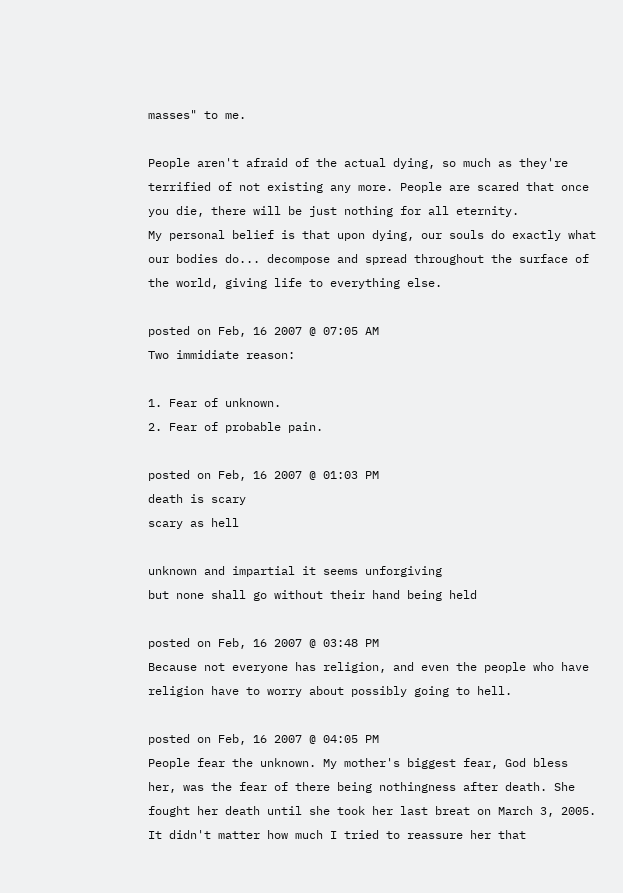masses" to me.

People aren't afraid of the actual dying, so much as they're terrified of not existing any more. People are scared that once you die, there will be just nothing for all eternity.
My personal belief is that upon dying, our souls do exactly what our bodies do... decompose and spread throughout the surface of the world, giving life to everything else.

posted on Feb, 16 2007 @ 07:05 AM
Two immidiate reason:

1. Fear of unknown.
2. Fear of probable pain.

posted on Feb, 16 2007 @ 01:03 PM
death is scary
scary as hell

unknown and impartial it seems unforgiving
but none shall go without their hand being held

posted on Feb, 16 2007 @ 03:48 PM
Because not everyone has religion, and even the people who have religion have to worry about possibly going to hell.

posted on Feb, 16 2007 @ 04:05 PM
People fear the unknown. My mother's biggest fear, God bless her, was the fear of there being nothingness after death. She fought her death until she took her last breat on March 3, 2005. It didn't matter how much I tried to reassure her that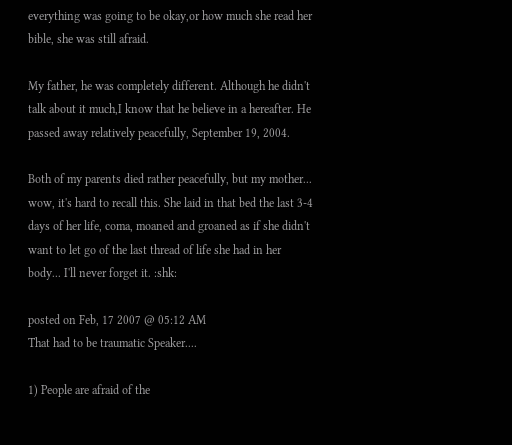everything was going to be okay,or how much she read her bible, she was still afraid.

My father, he was completely different. Although he didn't talk about it much,I know that he believe in a hereafter. He passed away relatively peacefully, September 19, 2004.

Both of my parents died rather peacefully, but my mother... wow, it's hard to recall this. She laid in that bed the last 3-4 days of her life, coma, moaned and groaned as if she didn't want to let go of the last thread of life she had in her body... I'll never forget it. :shk:

posted on Feb, 17 2007 @ 05:12 AM
That had to be traumatic Speaker....

1) People are afraid of the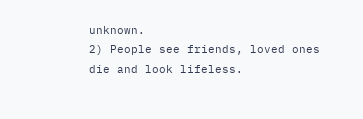unknown.
2) People see friends, loved ones die and look lifeless.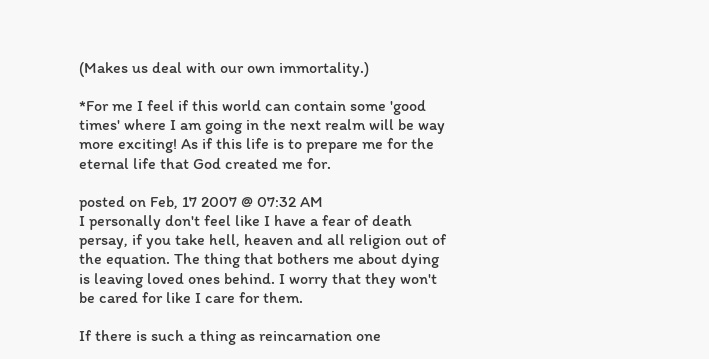(Makes us deal with our own immortality.)

*For me I feel if this world can contain some 'good times' where I am going in the next realm will be way more exciting! As if this life is to prepare me for the eternal life that God created me for.

posted on Feb, 17 2007 @ 07:32 AM
I personally don't feel like I have a fear of death persay, if you take hell, heaven and all religion out of the equation. The thing that bothers me about dying is leaving loved ones behind. I worry that they won't be cared for like I care for them.

If there is such a thing as reincarnation one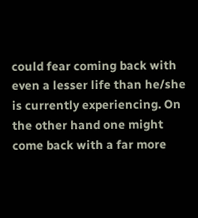could fear coming back with even a lesser life than he/she is currently experiencing. On the other hand one might come back with a far more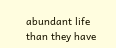abundant life than they have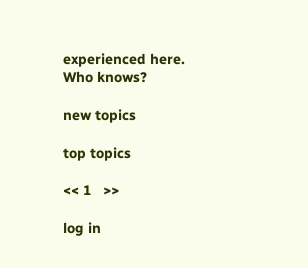experienced here. Who knows?

new topics

top topics

<< 1   >>

log in